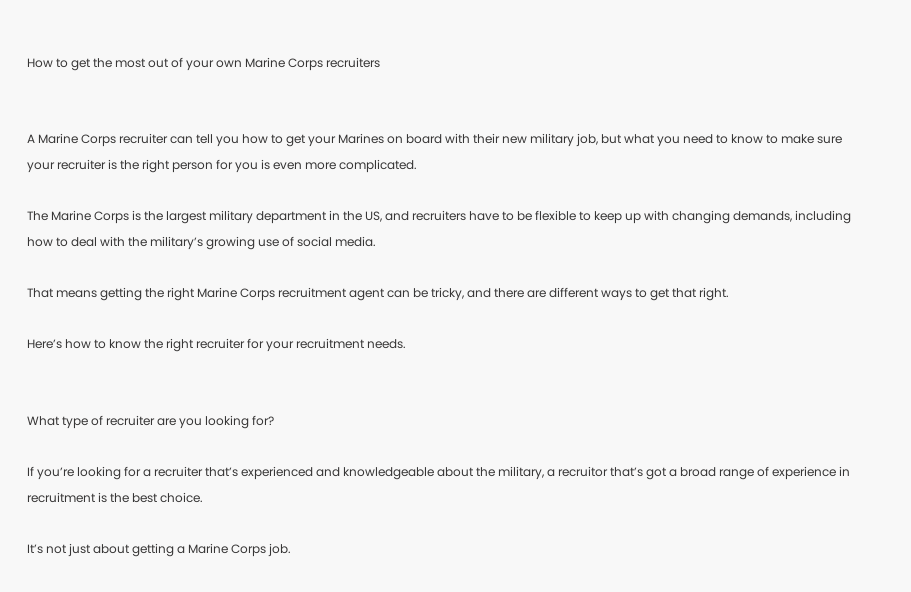How to get the most out of your own Marine Corps recruiters


A Marine Corps recruiter can tell you how to get your Marines on board with their new military job, but what you need to know to make sure your recruiter is the right person for you is even more complicated.

The Marine Corps is the largest military department in the US, and recruiters have to be flexible to keep up with changing demands, including how to deal with the military’s growing use of social media.

That means getting the right Marine Corps recruitment agent can be tricky, and there are different ways to get that right.

Here’s how to know the right recruiter for your recruitment needs.


What type of recruiter are you looking for?

If you’re looking for a recruiter that’s experienced and knowledgeable about the military, a recruitor that’s got a broad range of experience in recruitment is the best choice.

It’s not just about getting a Marine Corps job.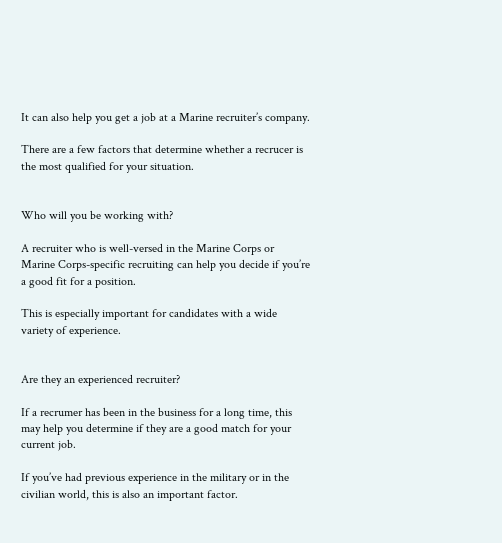It can also help you get a job at a Marine recruiter’s company.

There are a few factors that determine whether a recrucer is the most qualified for your situation.


Who will you be working with?

A recruiter who is well-versed in the Marine Corps or Marine Corps-specific recruiting can help you decide if you’re a good fit for a position.

This is especially important for candidates with a wide variety of experience.


Are they an experienced recruiter?

If a recrumer has been in the business for a long time, this may help you determine if they are a good match for your current job.

If you’ve had previous experience in the military or in the civilian world, this is also an important factor.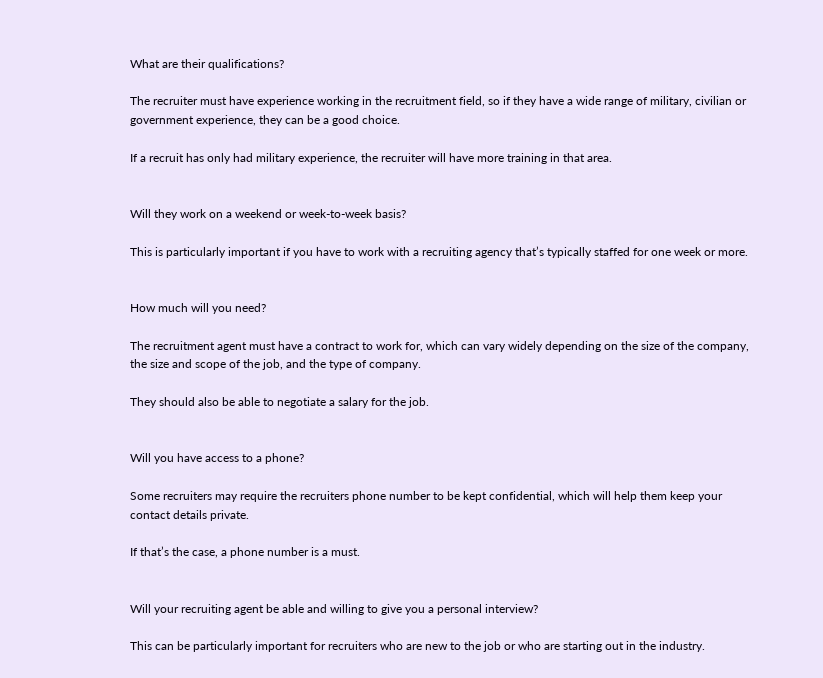What are their qualifications?

The recruiter must have experience working in the recruitment field, so if they have a wide range of military, civilian or government experience, they can be a good choice.

If a recruit has only had military experience, the recruiter will have more training in that area.


Will they work on a weekend or week-to-week basis?

This is particularly important if you have to work with a recruiting agency that’s typically staffed for one week or more.


How much will you need?

The recruitment agent must have a contract to work for, which can vary widely depending on the size of the company, the size and scope of the job, and the type of company.

They should also be able to negotiate a salary for the job.


Will you have access to a phone?

Some recruiters may require the recruiters phone number to be kept confidential, which will help them keep your contact details private.

If that’s the case, a phone number is a must.


Will your recruiting agent be able and willing to give you a personal interview?

This can be particularly important for recruiters who are new to the job or who are starting out in the industry.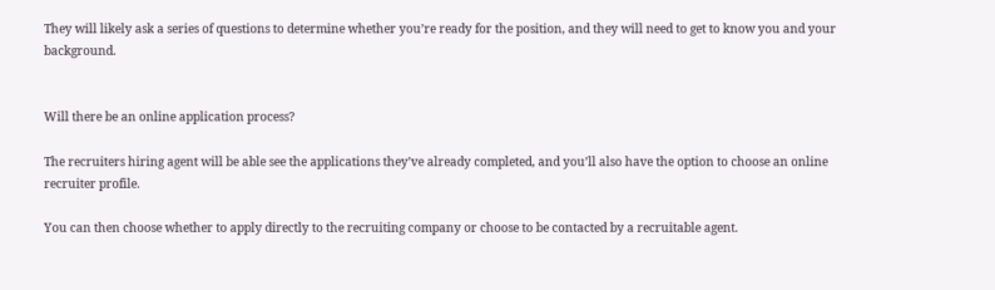They will likely ask a series of questions to determine whether you’re ready for the position, and they will need to get to know you and your background.


Will there be an online application process?

The recruiters hiring agent will be able see the applications they’ve already completed, and you’ll also have the option to choose an online recruiter profile.

You can then choose whether to apply directly to the recruiting company or choose to be contacted by a recruitable agent.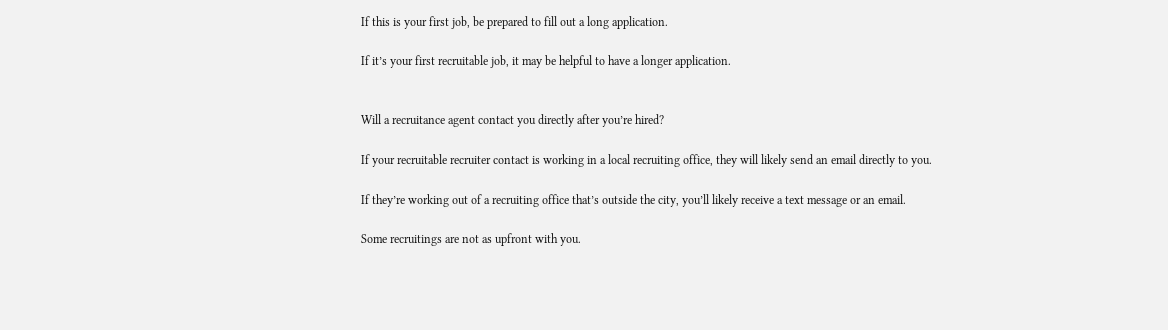If this is your first job, be prepared to fill out a long application.

If it’s your first recruitable job, it may be helpful to have a longer application.


Will a recruitance agent contact you directly after you’re hired?

If your recruitable recruiter contact is working in a local recruiting office, they will likely send an email directly to you.

If they’re working out of a recruiting office that’s outside the city, you’ll likely receive a text message or an email.

Some recruitings are not as upfront with you.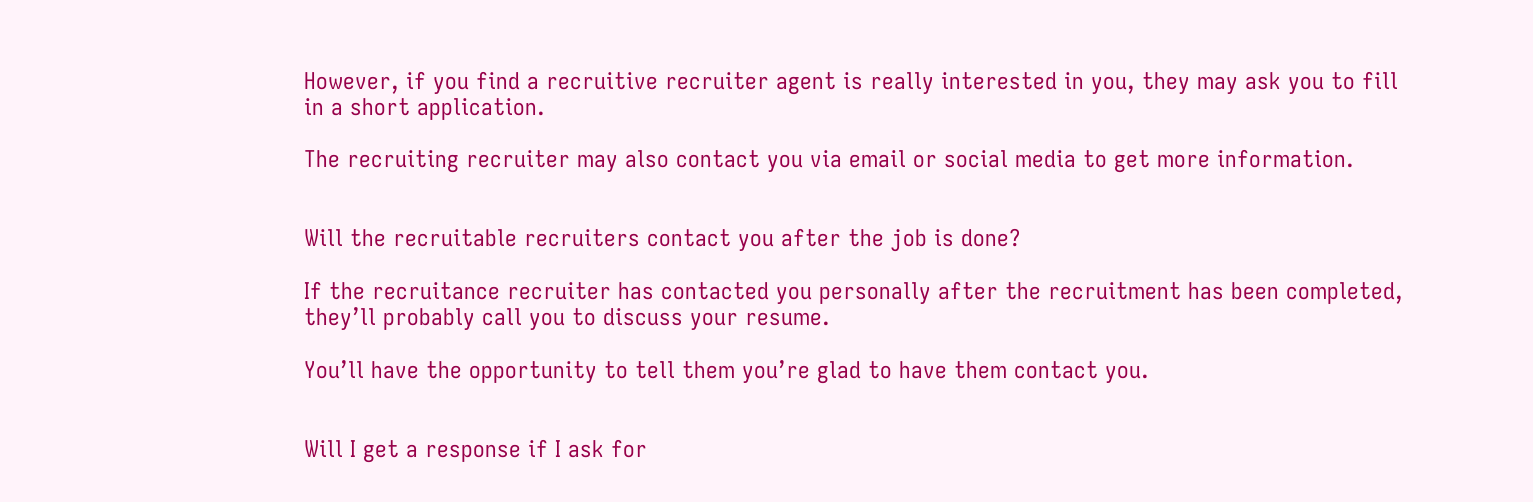However, if you find a recruitive recruiter agent is really interested in you, they may ask you to fill in a short application.

The recruiting recruiter may also contact you via email or social media to get more information.


Will the recruitable recruiters contact you after the job is done?

If the recruitance recruiter has contacted you personally after the recruitment has been completed, they’ll probably call you to discuss your resume.

You’ll have the opportunity to tell them you’re glad to have them contact you.


Will I get a response if I ask for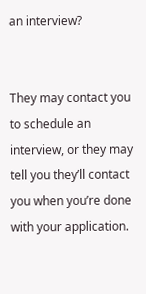an interview?


They may contact you to schedule an interview, or they may tell you they’ll contact you when you’re done with your application.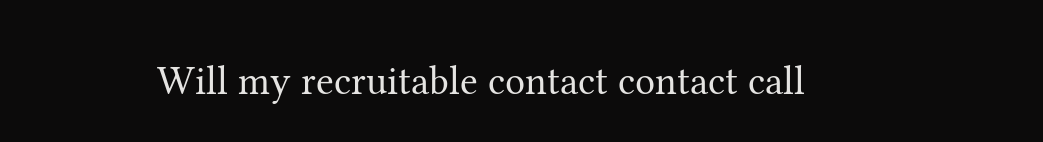Will my recruitable contact contact call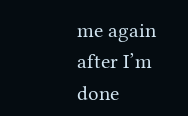me again after I’m done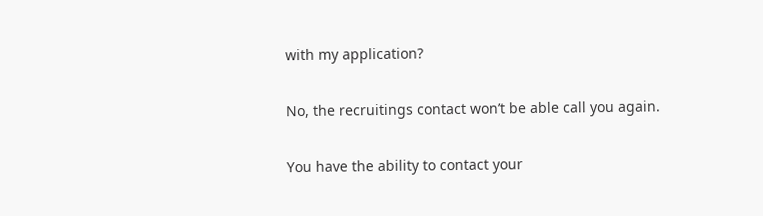with my application?

No, the recruitings contact won’t be able call you again.

You have the ability to contact your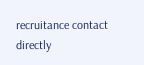recruitance contact directly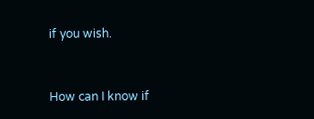if you wish.


How can I know if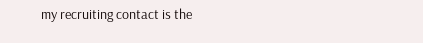my recruiting contact is the